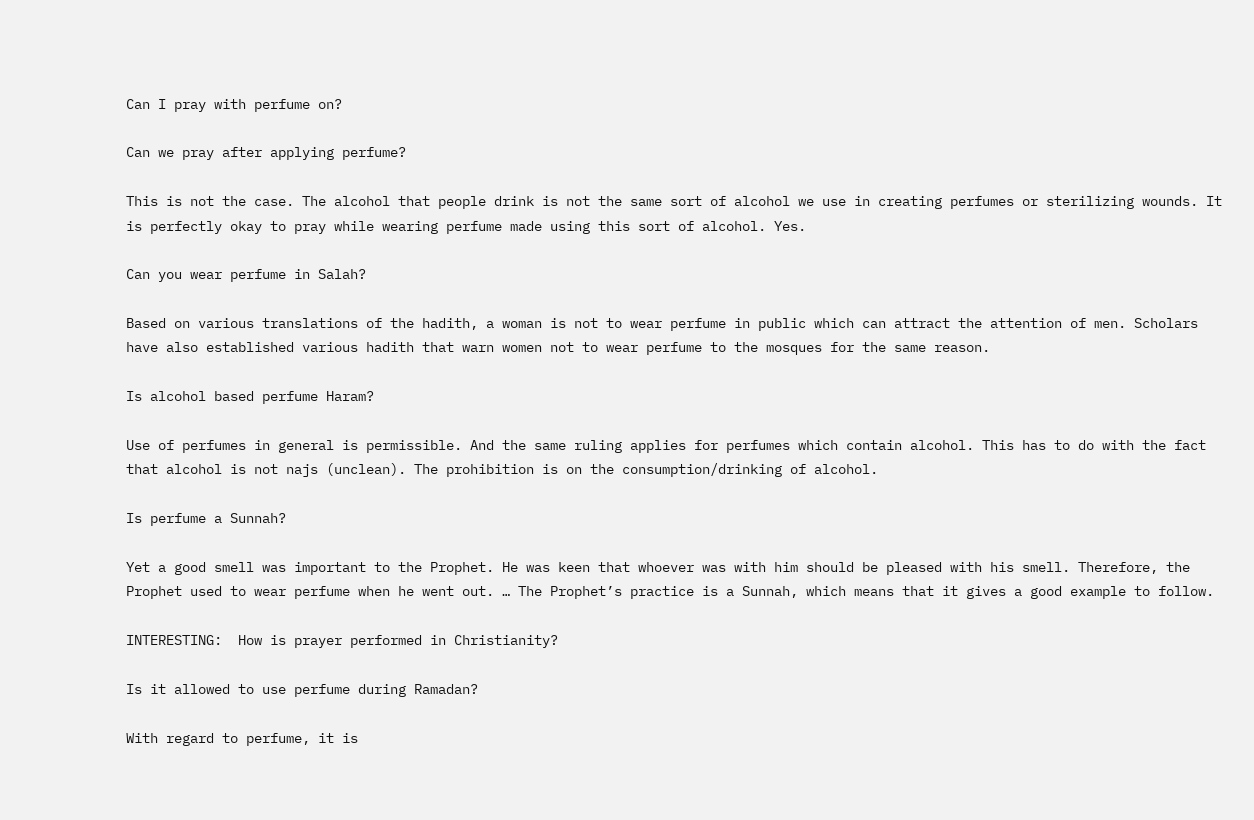Can I pray with perfume on?

Can we pray after applying perfume?

This is not the case. The alcohol that people drink is not the same sort of alcohol we use in creating perfumes or sterilizing wounds. It is perfectly okay to pray while wearing perfume made using this sort of alcohol. Yes.

Can you wear perfume in Salah?

Based on various translations of the hadith, a woman is not to wear perfume in public which can attract the attention of men. Scholars have also established various hadith that warn women not to wear perfume to the mosques for the same reason.

Is alcohol based perfume Haram?

Use of perfumes in general is permissible. And the same ruling applies for perfumes which contain alcohol. This has to do with the fact that alcohol is not najs (unclean). The prohibition is on the consumption/drinking of alcohol.

Is perfume a Sunnah?

Yet a good smell was important to the Prophet. He was keen that whoever was with him should be pleased with his smell. Therefore, the Prophet used to wear perfume when he went out. … The Prophet’s practice is a Sunnah, which means that it gives a good example to follow.

INTERESTING:  How is prayer performed in Christianity?

Is it allowed to use perfume during Ramadan?

With regard to perfume, it is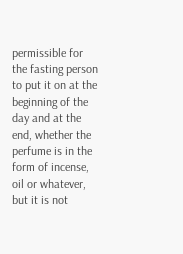permissible for the fasting person to put it on at the beginning of the day and at the end, whether the perfume is in the form of incense, oil or whatever, but it is not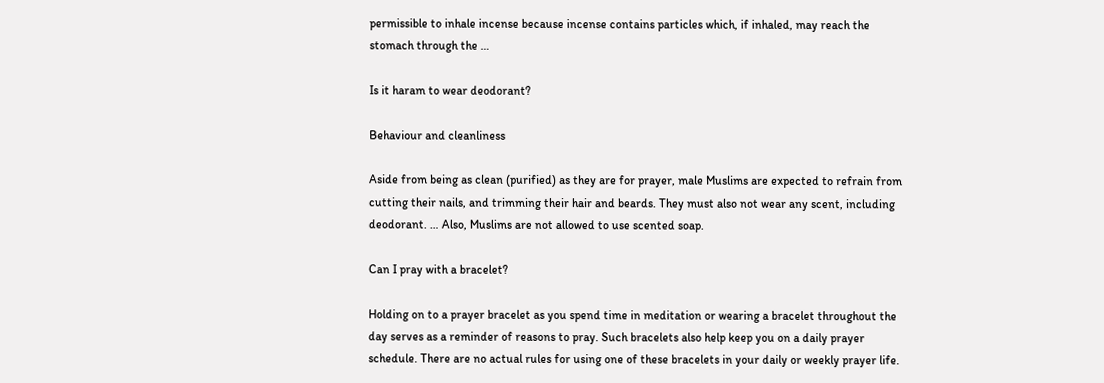permissible to inhale incense because incense contains particles which, if inhaled, may reach the stomach through the …

Is it haram to wear deodorant?

Behaviour and cleanliness

Aside from being as clean (purified) as they are for prayer, male Muslims are expected to refrain from cutting their nails, and trimming their hair and beards. They must also not wear any scent, including deodorant. … Also, Muslims are not allowed to use scented soap.

Can I pray with a bracelet?

Holding on to a prayer bracelet as you spend time in meditation or wearing a bracelet throughout the day serves as a reminder of reasons to pray. Such bracelets also help keep you on a daily prayer schedule. There are no actual rules for using one of these bracelets in your daily or weekly prayer life.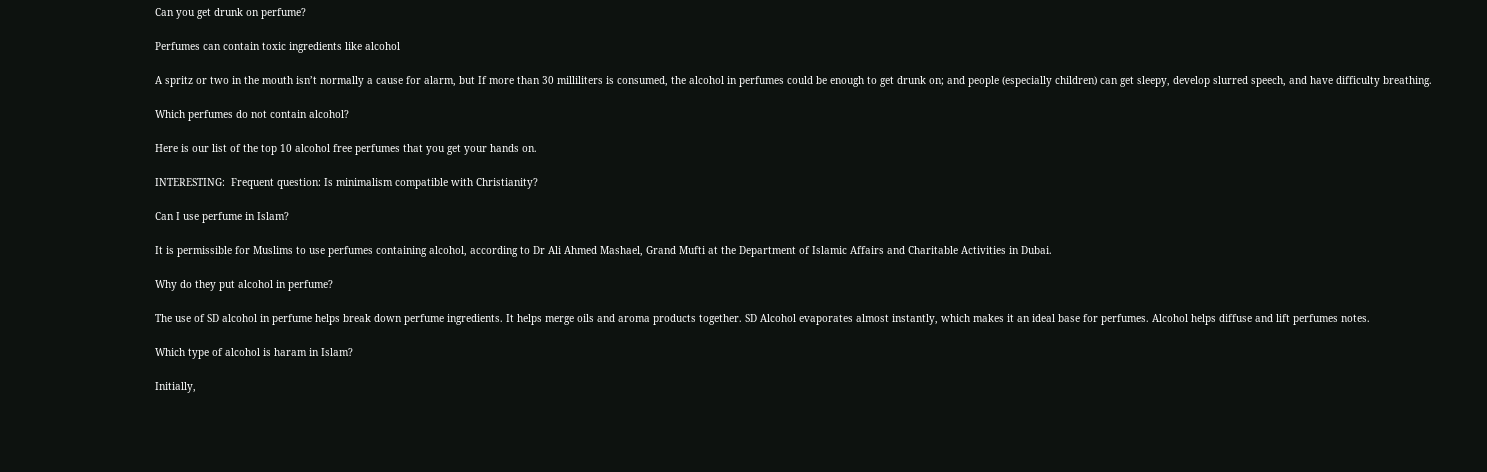Can you get drunk on perfume?

Perfumes can contain toxic ingredients like alcohol

A spritz or two in the mouth isn’t normally a cause for alarm, but If more than 30 milliliters is consumed, the alcohol in perfumes could be enough to get drunk on; and people (especially children) can get sleepy, develop slurred speech, and have difficulty breathing.

Which perfumes do not contain alcohol?

Here is our list of the top 10 alcohol free perfumes that you get your hands on.

INTERESTING:  Frequent question: Is minimalism compatible with Christianity?

Can I use perfume in Islam?

It is permissible for Muslims to use perfumes containing alcohol, according to Dr Ali Ahmed Mashael, Grand Mufti at the Department of Islamic Affairs and Charitable Activities in Dubai.

Why do they put alcohol in perfume?

The use of SD alcohol in perfume helps break down perfume ingredients. It helps merge oils and aroma products together. SD Alcohol evaporates almost instantly, which makes it an ideal base for perfumes. Alcohol helps diffuse and lift perfumes notes.

Which type of alcohol is haram in Islam?

Initially,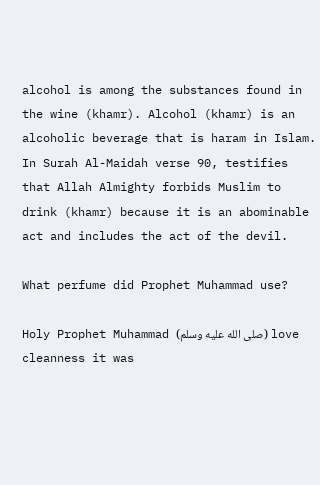alcohol is among the substances found in the wine (khamr). Alcohol (khamr) is an alcoholic beverage that is haram in Islam. In Surah Al-Maidah verse 90, testifies that Allah Almighty forbids Muslim to drink (khamr) because it is an abominable act and includes the act of the devil.

What perfume did Prophet Muhammad use?

Holy Prophet Muhammad (صلى الله عليه وسلم) love cleanness it was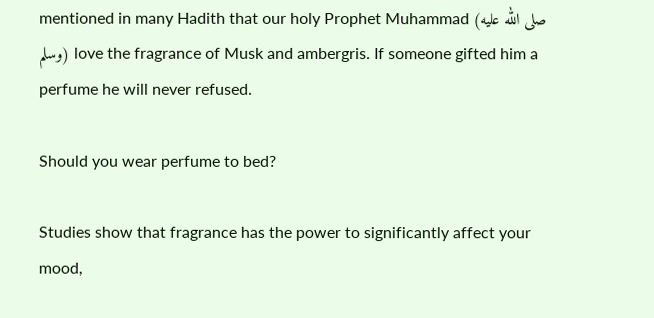mentioned in many Hadith that our holy Prophet Muhammad (صلى الله عليه وسلم) love the fragrance of Musk and ambergris. If someone gifted him a perfume he will never refused.

Should you wear perfume to bed?

Studies show that fragrance has the power to significantly affect your mood,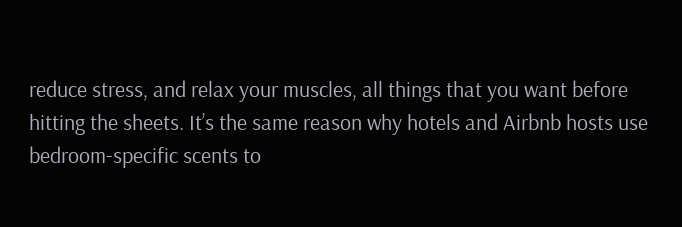reduce stress, and relax your muscles, all things that you want before hitting the sheets. It’s the same reason why hotels and Airbnb hosts use bedroom-specific scents to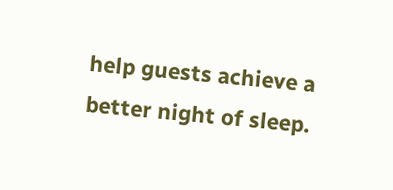help guests achieve a better night of sleep.